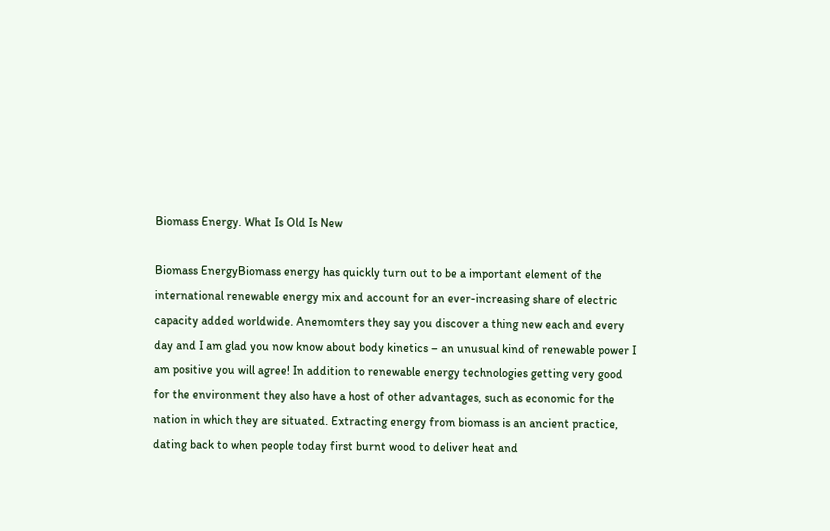Biomass Energy. What Is Old Is New

Biomass EnergyBiomass energy has quickly turn out to be a important element of the international renewable energy mix and account for an ever-increasing share of electric capacity added worldwide. Anemomters they say you discover a thing new each and every day and I am glad you now know about body kinetics – an unusual kind of renewable power I am positive you will agree! In addition to renewable energy technologies getting very good for the environment they also have a host of other advantages, such as economic for the nation in which they are situated. Extracting energy from biomass is an ancient practice, dating back to when people today first burnt wood to deliver heat and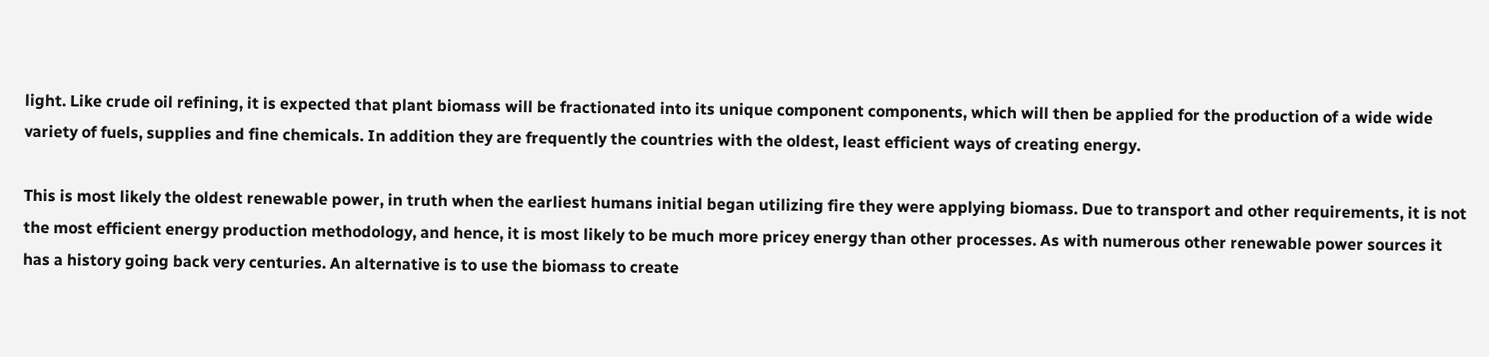light. Like crude oil refining, it is expected that plant biomass will be fractionated into its unique component components, which will then be applied for the production of a wide wide variety of fuels, supplies and fine chemicals. In addition they are frequently the countries with the oldest, least efficient ways of creating energy.

This is most likely the oldest renewable power, in truth when the earliest humans initial began utilizing fire they were applying biomass. Due to transport and other requirements, it is not the most efficient energy production methodology, and hence, it is most likely to be much more pricey energy than other processes. As with numerous other renewable power sources it has a history going back very centuries. An alternative is to use the biomass to create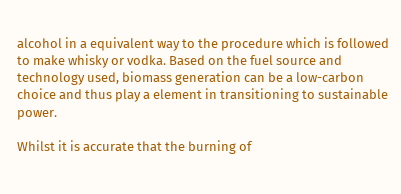alcohol in a equivalent way to the procedure which is followed to make whisky or vodka. Based on the fuel source and technology used, biomass generation can be a low-carbon choice and thus play a element in transitioning to sustainable power.

Whilst it is accurate that the burning of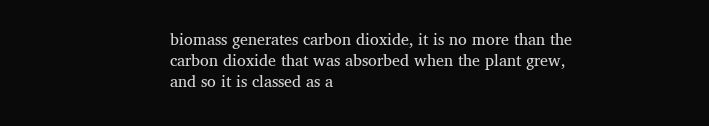biomass generates carbon dioxide, it is no more than the carbon dioxide that was absorbed when the plant grew, and so it is classed as a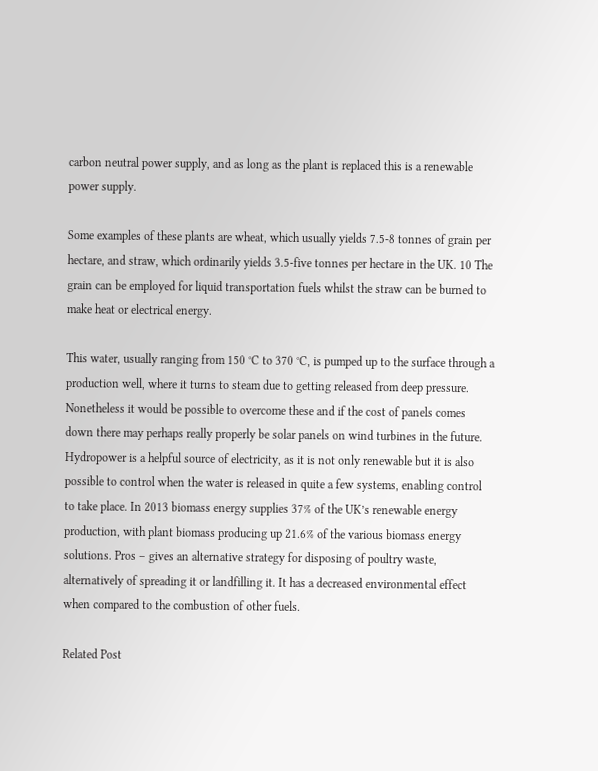carbon neutral power supply, and as long as the plant is replaced this is a renewable power supply.

Some examples of these plants are wheat, which usually yields 7.5-8 tonnes of grain per hectare, and straw, which ordinarily yields 3.5-five tonnes per hectare in the UK. 10 The grain can be employed for liquid transportation fuels whilst the straw can be burned to make heat or electrical energy.

This water, usually ranging from 150 °C to 370 °C, is pumped up to the surface through a production well, where it turns to steam due to getting released from deep pressure. Nonetheless it would be possible to overcome these and if the cost of panels comes down there may perhaps really properly be solar panels on wind turbines in the future. Hydropower is a helpful source of electricity, as it is not only renewable but it is also possible to control when the water is released in quite a few systems, enabling control to take place. In 2013 biomass energy supplies 37% of the UK’s renewable energy production, with plant biomass producing up 21.6% of the various biomass energy solutions. Pros – gives an alternative strategy for disposing of poultry waste, alternatively of spreading it or landfilling it. It has a decreased environmental effect when compared to the combustion of other fuels.

Related Post